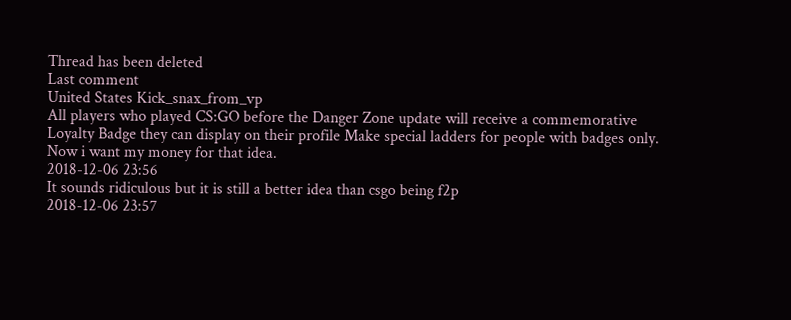Thread has been deleted
Last comment
United States Kick_snax_from_vp
All players who played CS:GO before the Danger Zone update will receive a commemorative Loyalty Badge they can display on their profile Make special ladders for people with badges only. Now i want my money for that idea.
2018-12-06 23:56
It sounds ridiculous but it is still a better idea than csgo being f2p
2018-12-06 23:57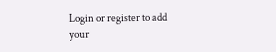Login or register to add your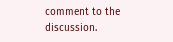comment to the discussion.